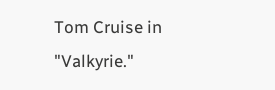Tom Cruise in "Valkyrie."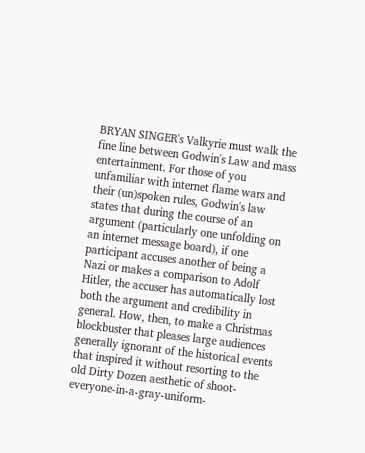BRYAN SINGER's Valkyrie must walk the fine line between Godwin's Law and mass entertainment. For those of you unfamiliar with internet flame wars and their (un)spoken rules, Godwin's law states that during the course of an argument (particularly one unfolding on an internet message board), if one participant accuses another of being a Nazi or makes a comparison to Adolf Hitler, the accuser has automatically lost both the argument and credibility in general. How, then, to make a Christmas blockbuster that pleases large audiences generally ignorant of the historical events that inspired it without resorting to the old Dirty Dozen aesthetic of shoot-everyone-in-a-gray-uniform-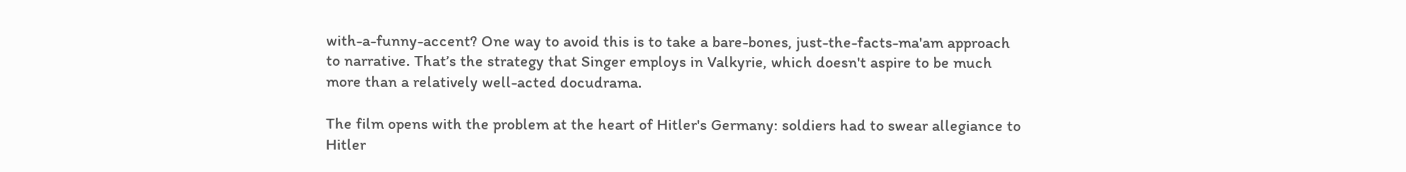with-a-funny-accent? One way to avoid this is to take a bare-bones, just-the-facts-ma'am approach to narrative. That’s the strategy that Singer employs in Valkyrie, which doesn't aspire to be much more than a relatively well-acted docudrama.

The film opens with the problem at the heart of Hitler's Germany: soldiers had to swear allegiance to Hitler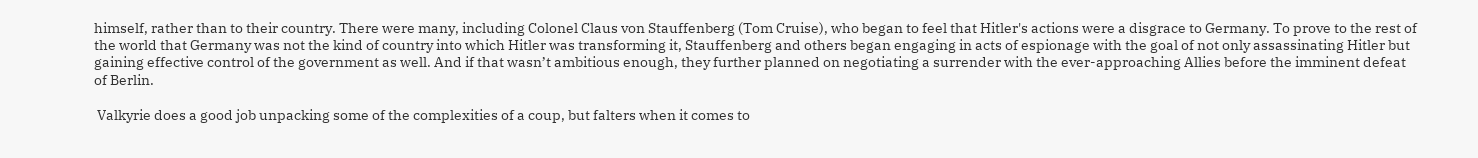himself, rather than to their country. There were many, including Colonel Claus von Stauffenberg (Tom Cruise), who began to feel that Hitler's actions were a disgrace to Germany. To prove to the rest of the world that Germany was not the kind of country into which Hitler was transforming it, Stauffenberg and others began engaging in acts of espionage with the goal of not only assassinating Hitler but gaining effective control of the government as well. And if that wasn’t ambitious enough, they further planned on negotiating a surrender with the ever-approaching Allies before the imminent defeat of Berlin.

 Valkyrie does a good job unpacking some of the complexities of a coup, but falters when it comes to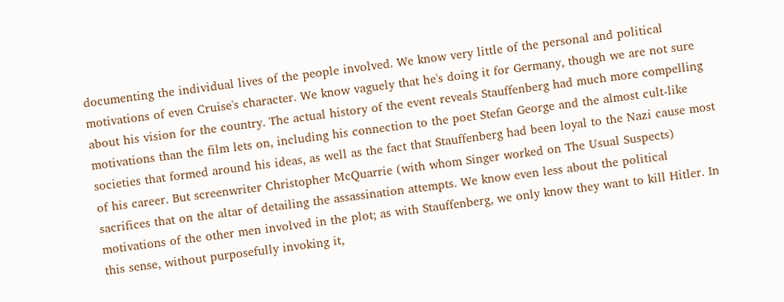documenting the individual lives of the people involved. We know very little of the personal and political motivations of even Cruise's character. We know vaguely that he's doing it for Germany, though we are not sure about his vision for the country. The actual history of the event reveals Stauffenberg had much more compelling motivations than the film lets on, including his connection to the poet Stefan George and the almost cult-like societies that formed around his ideas, as well as the fact that Stauffenberg had been loyal to the Nazi cause most of his career. But screenwriter Christopher McQuarrie (with whom Singer worked on The Usual Suspects) sacrifices that on the altar of detailing the assassination attempts. We know even less about the political motivations of the other men involved in the plot; as with Stauffenberg, we only know they want to kill Hitler. In this sense, without purposefully invoking it,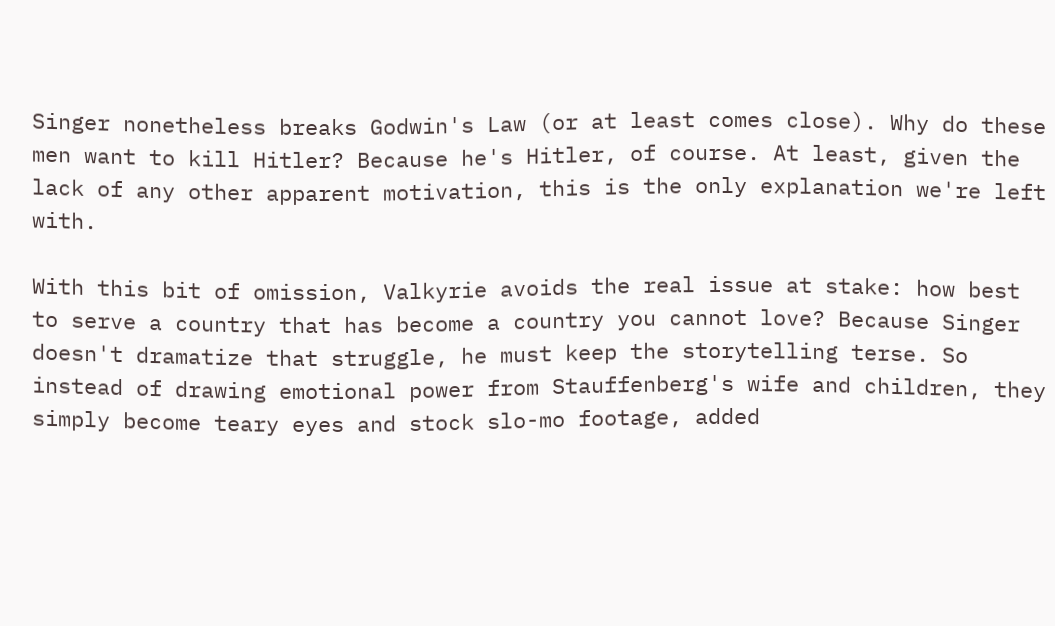Singer nonetheless breaks Godwin's Law (or at least comes close). Why do these men want to kill Hitler? Because he's Hitler, of course. At least, given the lack of any other apparent motivation, this is the only explanation we're left with.

With this bit of omission, Valkyrie avoids the real issue at stake: how best to serve a country that has become a country you cannot love? Because Singer doesn't dramatize that struggle, he must keep the storytelling terse. So instead of drawing emotional power from Stauffenberg's wife and children, they simply become teary eyes and stock slo-mo footage, added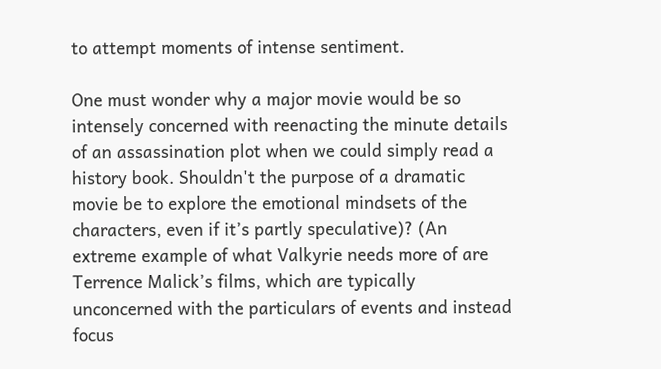to attempt moments of intense sentiment.

One must wonder why a major movie would be so intensely concerned with reenacting the minute details of an assassination plot when we could simply read a history book. Shouldn't the purpose of a dramatic movie be to explore the emotional mindsets of the characters, even if it’s partly speculative)? (An extreme example of what Valkyrie needs more of are Terrence Malick’s films, which are typically unconcerned with the particulars of events and instead focus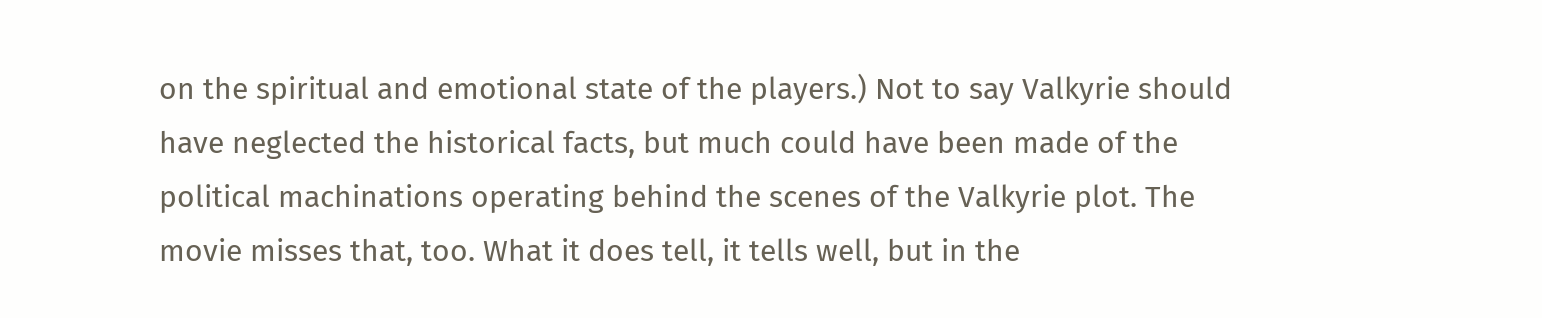on the spiritual and emotional state of the players.) Not to say Valkyrie should have neglected the historical facts, but much could have been made of the political machinations operating behind the scenes of the Valkyrie plot. The movie misses that, too. What it does tell, it tells well, but in the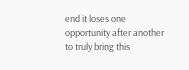end it loses one opportunity after another to truly bring this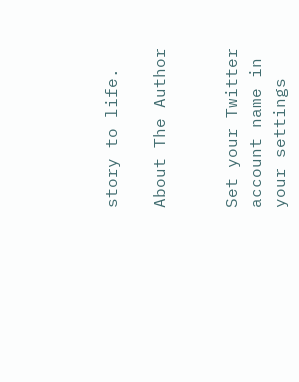story to life.

About The Author


Set your Twitter account name in your settings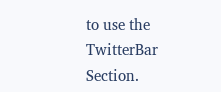to use the TwitterBar Section.